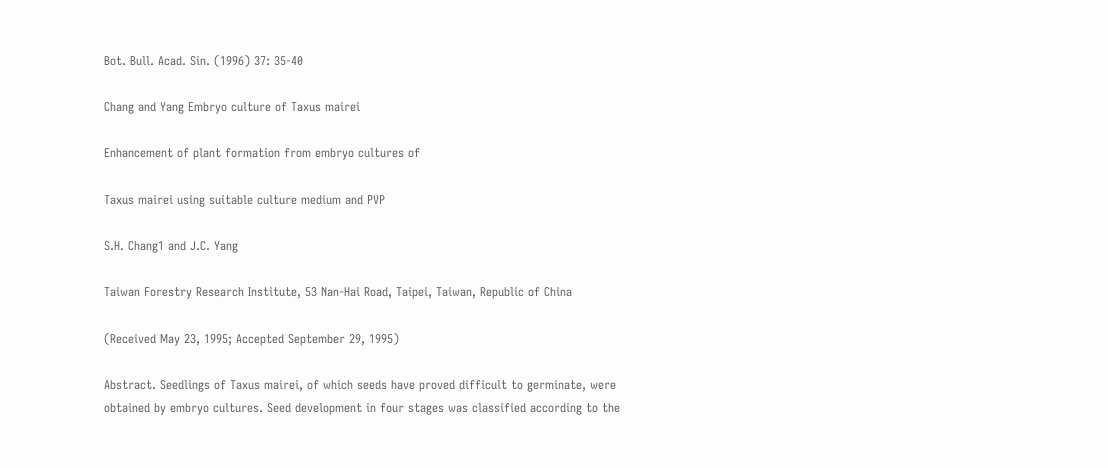Bot. Bull. Acad. Sin. (1996) 37: 35-40

Chang and Yang Embryo culture of Taxus mairei

Enhancement of plant formation from embryo cultures of

Taxus mairei using suitable culture medium and PVP

S.H. Chang1 and J.C. Yang

Taiwan Forestry Research Institute, 53 Nan-Hai Road, Taipei, Taiwan, Republic of China

(Received May 23, 1995; Accepted September 29, 1995)

Abstract. Seedlings of Taxus mairei, of which seeds have proved difficult to germinate, were obtained by embryo cultures. Seed development in four stages was classified according to the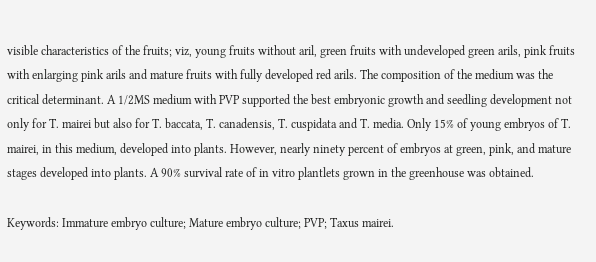visible characteristics of the fruits; viz, young fruits without aril, green fruits with undeveloped green arils, pink fruits with enlarging pink arils and mature fruits with fully developed red arils. The composition of the medium was the critical determinant. A 1/2MS medium with PVP supported the best embryonic growth and seedling development not only for T. mairei but also for T. baccata, T. canadensis, T. cuspidata and T. media. Only 15% of young embryos of T. mairei, in this medium, developed into plants. However, nearly ninety percent of embryos at green, pink, and mature stages developed into plants. A 90% survival rate of in vitro plantlets grown in the greenhouse was obtained.

Keywords: Immature embryo culture; Mature embryo culture; PVP; Taxus mairei.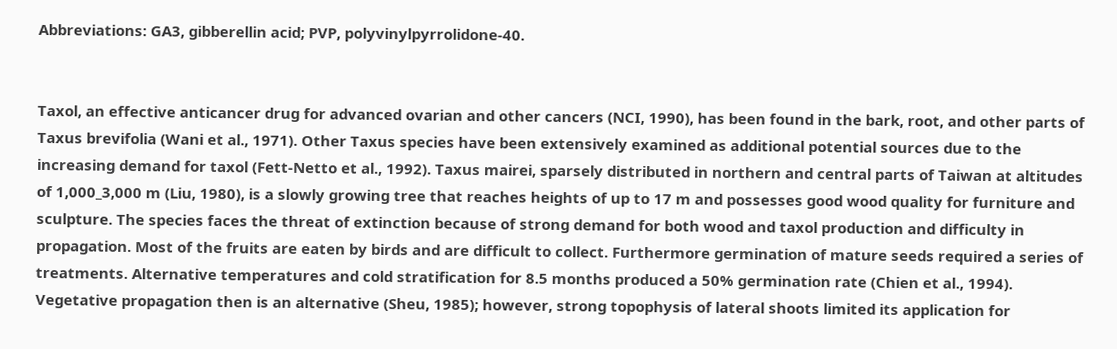Abbreviations: GA3, gibberellin acid; PVP, polyvinylpyrrolidone-40.


Taxol, an effective anticancer drug for advanced ovarian and other cancers (NCI, 1990), has been found in the bark, root, and other parts of Taxus brevifolia (Wani et al., 1971). Other Taxus species have been extensively examined as additional potential sources due to the increasing demand for taxol (Fett-Netto et al., 1992). Taxus mairei, sparsely distributed in northern and central parts of Taiwan at altitudes of 1,000_3,000 m (Liu, 1980), is a slowly growing tree that reaches heights of up to 17 m and possesses good wood quality for furniture and sculpture. The species faces the threat of extinction because of strong demand for both wood and taxol production and difficulty in propagation. Most of the fruits are eaten by birds and are difficult to collect. Furthermore germination of mature seeds required a series of treatments. Alternative temperatures and cold stratification for 8.5 months produced a 50% germination rate (Chien et al., 1994). Vegetative propagation then is an alternative (Sheu, 1985); however, strong topophysis of lateral shoots limited its application for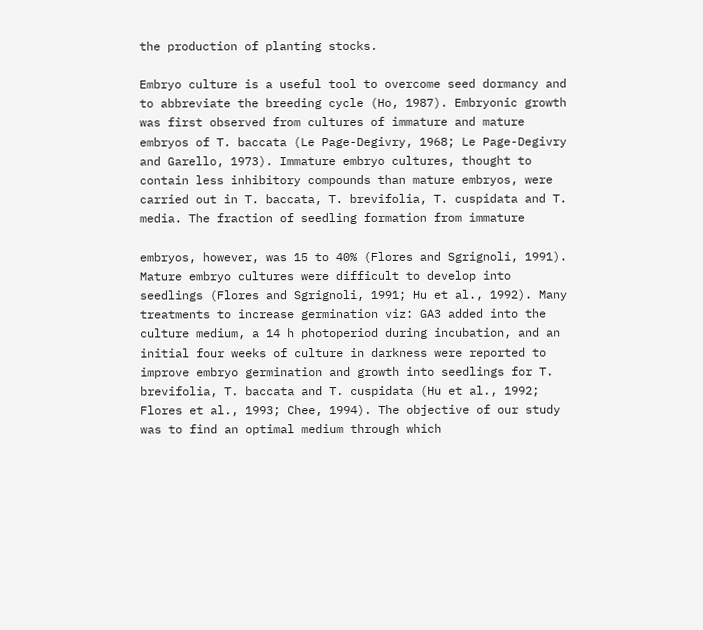the production of planting stocks.

Embryo culture is a useful tool to overcome seed dormancy and to abbreviate the breeding cycle (Ho, 1987). Embryonic growth was first observed from cultures of immature and mature embryos of T. baccata (Le Page-Degivry, 1968; Le Page-Degivry and Garello, 1973). Immature embryo cultures, thought to contain less inhibitory compounds than mature embryos, were carried out in T. baccata, T. brevifolia, T. cuspidata and T. media. The fraction of seedling formation from immature

embryos, however, was 15 to 40% (Flores and Sgrignoli, 1991). Mature embryo cultures were difficult to develop into seedlings (Flores and Sgrignoli, 1991; Hu et al., 1992). Many treatments to increase germination viz: GA3 added into the culture medium, a 14 h photoperiod during incubation, and an initial four weeks of culture in darkness were reported to improve embryo germination and growth into seedlings for T. brevifolia, T. baccata and T. cuspidata (Hu et al., 1992; Flores et al., 1993; Chee, 1994). The objective of our study was to find an optimal medium through which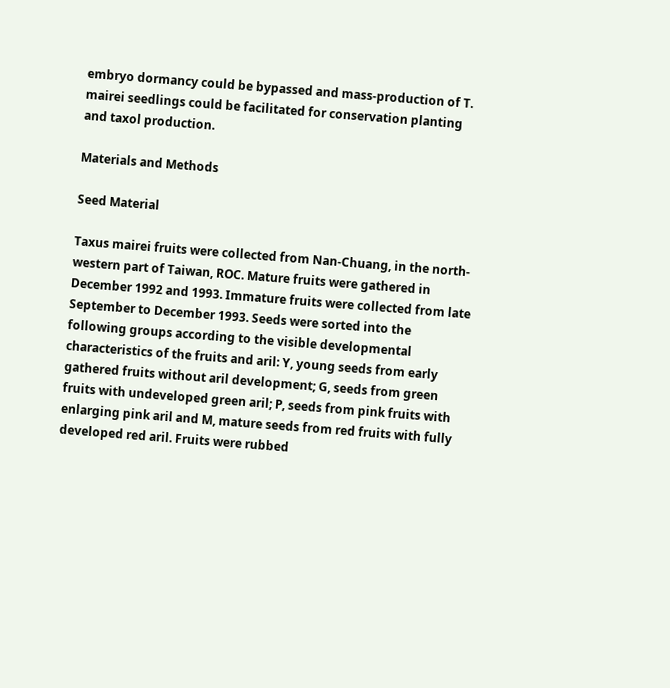embryo dormancy could be bypassed and mass-production of T. mairei seedlings could be facilitated for conservation planting and taxol production.

Materials and Methods

Seed Material

Taxus mairei fruits were collected from Nan-Chuang, in the north-western part of Taiwan, ROC. Mature fruits were gathered in December 1992 and 1993. Immature fruits were collected from late September to December 1993. Seeds were sorted into the following groups according to the visible developmental characteristics of the fruits and aril: Y, young seeds from early gathered fruits without aril development; G, seeds from green fruits with undeveloped green aril; P, seeds from pink fruits with enlarging pink aril and M, mature seeds from red fruits with fully developed red aril. Fruits were rubbed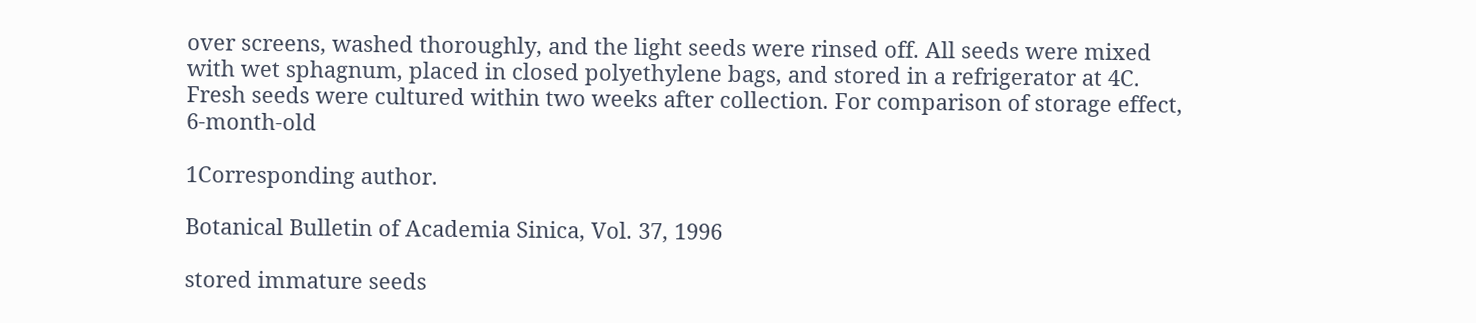over screens, washed thoroughly, and the light seeds were rinsed off. All seeds were mixed with wet sphagnum, placed in closed polyethylene bags, and stored in a refrigerator at 4C. Fresh seeds were cultured within two weeks after collection. For comparison of storage effect, 6-month-old

1Corresponding author.

Botanical Bulletin of Academia Sinica, Vol. 37, 1996

stored immature seeds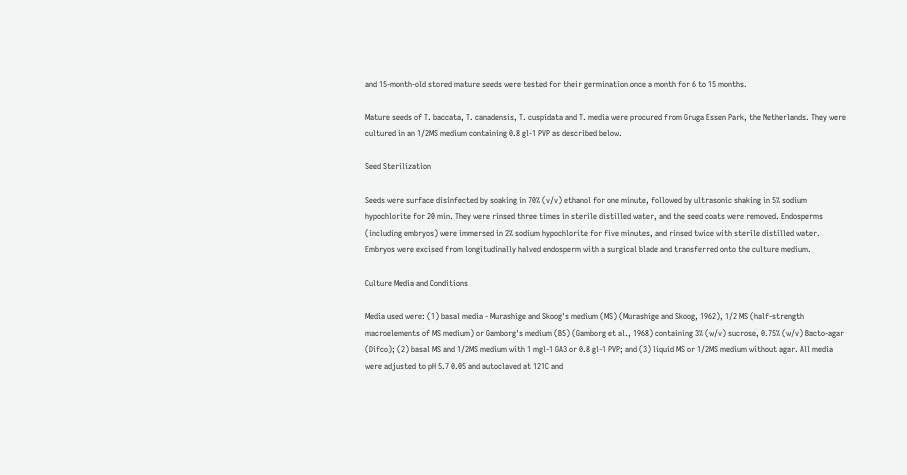and 15-month-old stored mature seeds were tested for their germination once a month for 6 to 15 months.

Mature seeds of T. baccata, T. canadensis, T. cuspidata and T. media were procured from Gruga Essen Park, the Netherlands. They were cultured in an 1/2MS medium containing 0.8 gl-1 PVP as described below.

Seed Sterilization

Seeds were surface disinfected by soaking in 70% (v/v) ethanol for one minute, followed by ultrasonic shaking in 5% sodium hypochlorite for 20 min. They were rinsed three times in sterile distilled water, and the seed coats were removed. Endosperms (including embryos) were immersed in 2% sodium hypochlorite for five minutes, and rinsed twice with sterile distilled water. Embryos were excised from longitudinally halved endosperm with a surgical blade and transferred onto the culture medium.

Culture Media and Conditions

Media used were: (1) basal media - Murashige and Skoog's medium (MS) (Murashige and Skoog, 1962), 1/2 MS (half-strength macroelements of MS medium) or Gamborg's medium (B5) (Gamborg et al., 1968) containing 3% (w/v) sucrose, 0.75% (w/v) Bacto-agar (Difco); (2) basal MS and 1/2MS medium with 1 mgl-1 GA3 or 0.8 gl-1 PVP; and (3) liquid MS or 1/2MS medium without agar. All media were adjusted to pH 5.7 0.05 and autoclaved at 121C and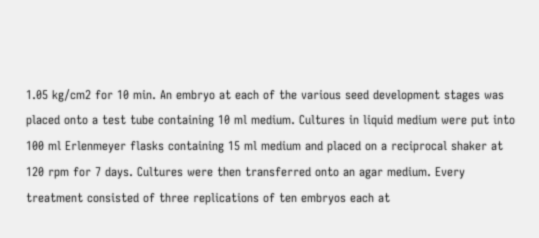1.05 kg/cm2 for 10 min. An embryo at each of the various seed development stages was placed onto a test tube containing 10 ml medium. Cultures in liquid medium were put into 100 ml Erlenmeyer flasks containing 15 ml medium and placed on a reciprocal shaker at 120 rpm for 7 days. Cultures were then transferred onto an agar medium. Every treatment consisted of three replications of ten embryos each at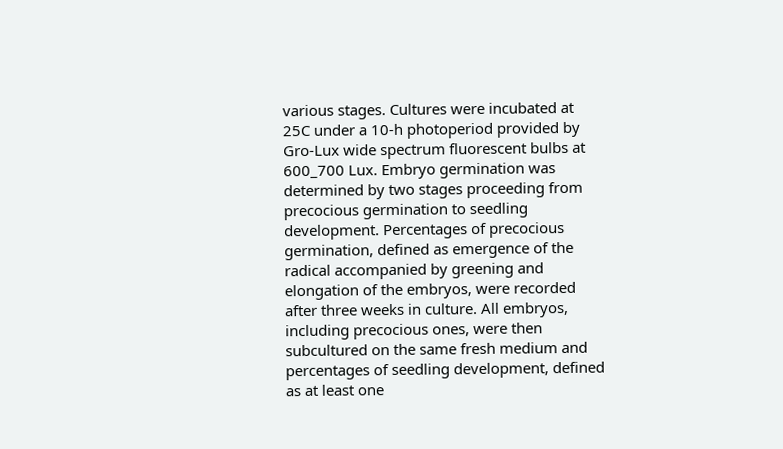various stages. Cultures were incubated at 25C under a 10-h photoperiod provided by Gro-Lux wide spectrum fluorescent bulbs at 600_700 Lux. Embryo germination was determined by two stages proceeding from precocious germination to seedling development. Percentages of precocious germination, defined as emergence of the radical accompanied by greening and elongation of the embryos, were recorded after three weeks in culture. All embryos, including precocious ones, were then subcultured on the same fresh medium and percentages of seedling development, defined as at least one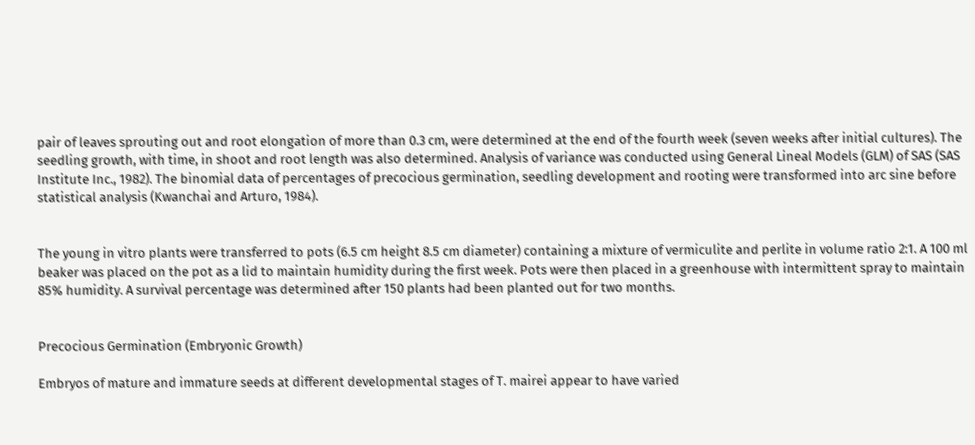pair of leaves sprouting out and root elongation of more than 0.3 cm, were determined at the end of the fourth week (seven weeks after initial cultures). The seedling growth, with time, in shoot and root length was also determined. Analysis of variance was conducted using General Lineal Models (GLM) of SAS (SAS Institute Inc., 1982). The binomial data of percentages of precocious germination, seedling development and rooting were transformed into arc sine before statistical analysis (Kwanchai and Arturo, 1984).


The young in vitro plants were transferred to pots (6.5 cm height 8.5 cm diameter) containing a mixture of vermiculite and perlite in volume ratio 2:1. A 100 ml beaker was placed on the pot as a lid to maintain humidity during the first week. Pots were then placed in a greenhouse with intermittent spray to maintain 85% humidity. A survival percentage was determined after 150 plants had been planted out for two months.


Precocious Germination (Embryonic Growth)

Embryos of mature and immature seeds at different developmental stages of T. mairei appear to have varied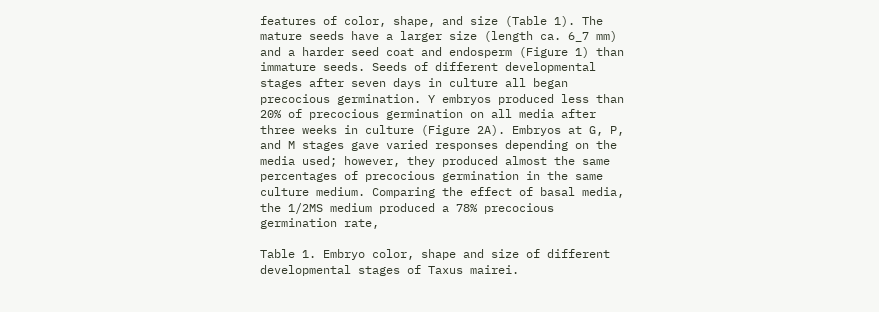features of color, shape, and size (Table 1). The mature seeds have a larger size (length ca. 6_7 mm) and a harder seed coat and endosperm (Figure 1) than immature seeds. Seeds of different developmental stages after seven days in culture all began precocious germination. Y embryos produced less than 20% of precocious germination on all media after three weeks in culture (Figure 2A). Embryos at G, P, and M stages gave varied responses depending on the media used; however, they produced almost the same percentages of precocious germination in the same culture medium. Comparing the effect of basal media, the 1/2MS medium produced a 78% precocious germination rate,

Table 1. Embryo color, shape and size of different developmental stages of Taxus mairei.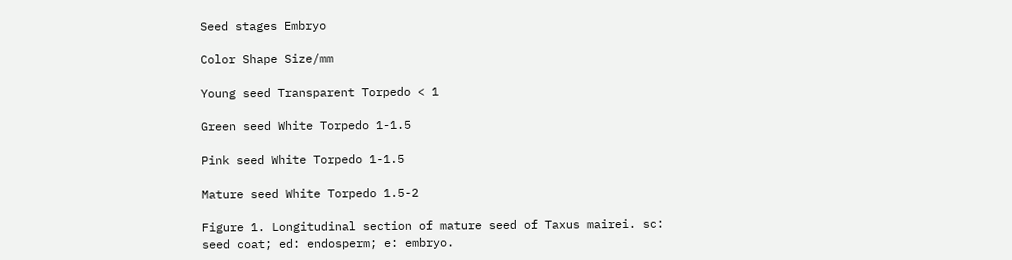Seed stages Embryo

Color Shape Size/mm

Young seed Transparent Torpedo < 1

Green seed White Torpedo 1-1.5

Pink seed White Torpedo 1-1.5

Mature seed White Torpedo 1.5-2

Figure 1. Longitudinal section of mature seed of Taxus mairei. sc: seed coat; ed: endosperm; e: embryo.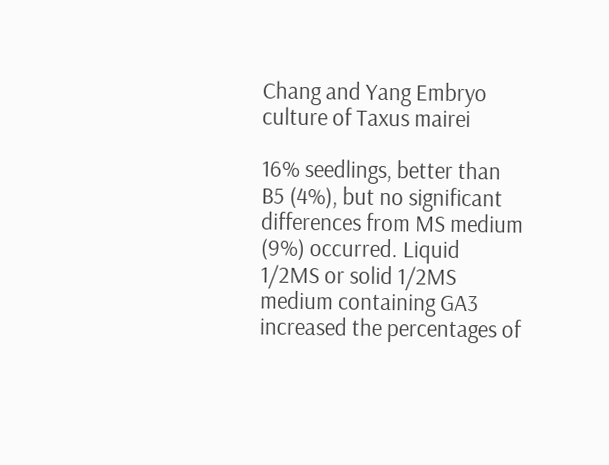Chang and Yang Embryo culture of Taxus mairei

16% seedlings, better than B5 (4%), but no significant differences from MS medium (9%) occurred. Liquid 1/2MS or solid 1/2MS medium containing GA3 increased the percentages of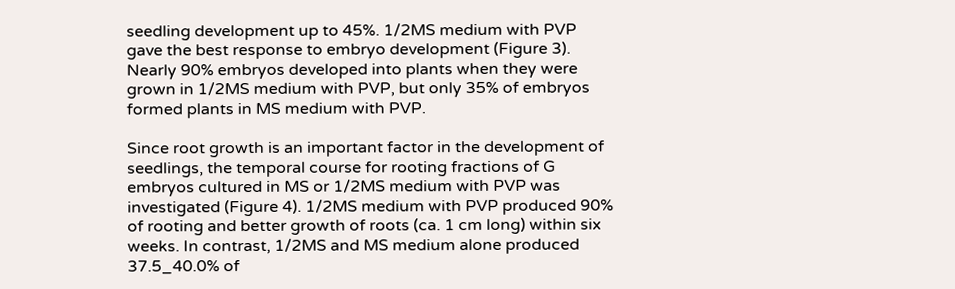seedling development up to 45%. 1/2MS medium with PVP gave the best response to embryo development (Figure 3). Nearly 90% embryos developed into plants when they were grown in 1/2MS medium with PVP, but only 35% of embryos formed plants in MS medium with PVP.

Since root growth is an important factor in the development of seedlings, the temporal course for rooting fractions of G embryos cultured in MS or 1/2MS medium with PVP was investigated (Figure 4). 1/2MS medium with PVP produced 90% of rooting and better growth of roots (ca. 1 cm long) within six weeks. In contrast, 1/2MS and MS medium alone produced 37.5_40.0% of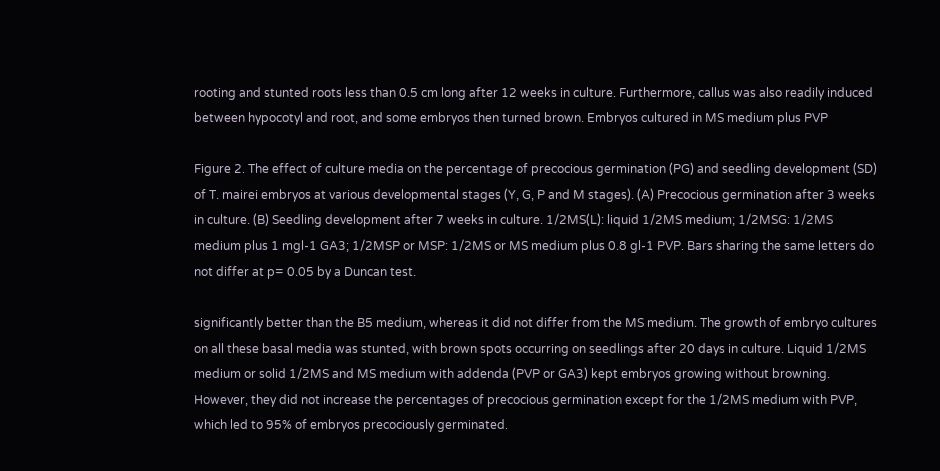rooting and stunted roots less than 0.5 cm long after 12 weeks in culture. Furthermore, callus was also readily induced between hypocotyl and root, and some embryos then turned brown. Embryos cultured in MS medium plus PVP

Figure 2. The effect of culture media on the percentage of precocious germination (PG) and seedling development (SD) of T. mairei embryos at various developmental stages (Y, G, P and M stages). (A) Precocious germination after 3 weeks in culture. (B) Seedling development after 7 weeks in culture. 1/2MS(L): liquid 1/2MS medium; 1/2MSG: 1/2MS medium plus 1 mgl-1 GA3; 1/2MSP or MSP: 1/2MS or MS medium plus 0.8 gl-1 PVP. Bars sharing the same letters do not differ at p= 0.05 by a Duncan test.

significantly better than the B5 medium, whereas it did not differ from the MS medium. The growth of embryo cultures on all these basal media was stunted, with brown spots occurring on seedlings after 20 days in culture. Liquid 1/2MS medium or solid 1/2MS and MS medium with addenda (PVP or GA3) kept embryos growing without browning. However, they did not increase the percentages of precocious germination except for the 1/2MS medium with PVP, which led to 95% of embryos precociously germinated.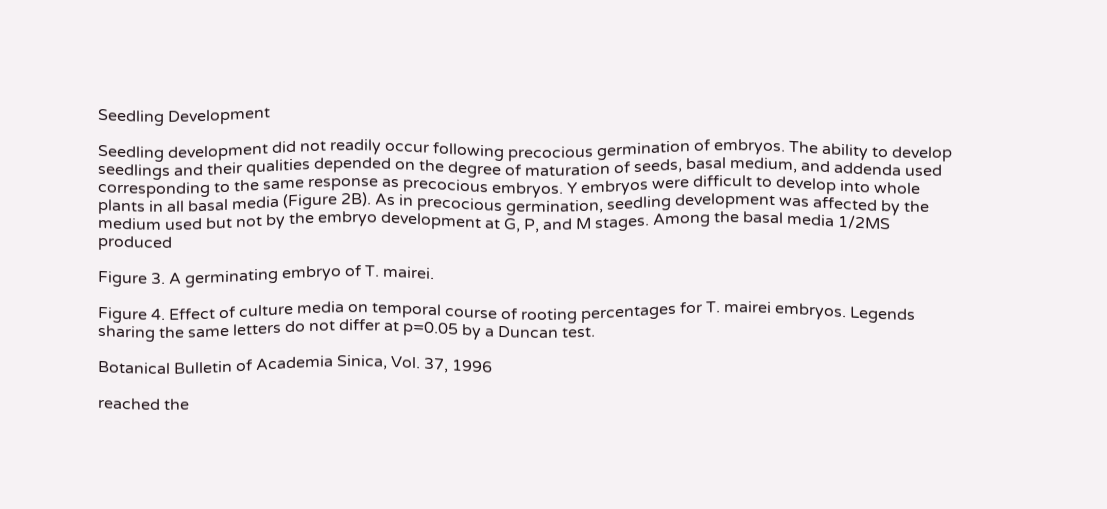Seedling Development

Seedling development did not readily occur following precocious germination of embryos. The ability to develop seedlings and their qualities depended on the degree of maturation of seeds, basal medium, and addenda used corresponding to the same response as precocious embryos. Y embryos were difficult to develop into whole plants in all basal media (Figure 2B). As in precocious germination, seedling development was affected by the medium used but not by the embryo development at G, P, and M stages. Among the basal media 1/2MS produced

Figure 3. A germinating embryo of T. mairei.

Figure 4. Effect of culture media on temporal course of rooting percentages for T. mairei embryos. Legends sharing the same letters do not differ at p=0.05 by a Duncan test.

Botanical Bulletin of Academia Sinica, Vol. 37, 1996

reached the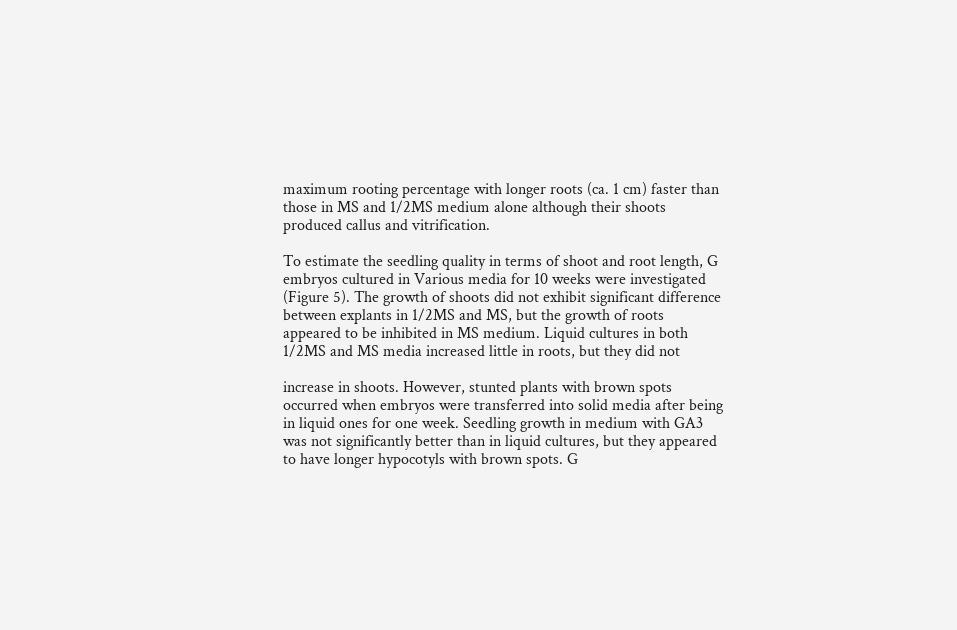maximum rooting percentage with longer roots (ca. 1 cm) faster than those in MS and 1/2MS medium alone although their shoots produced callus and vitrification.

To estimate the seedling quality in terms of shoot and root length, G embryos cultured in Various media for 10 weeks were investigated (Figure 5). The growth of shoots did not exhibit significant difference between explants in 1/2MS and MS, but the growth of roots appeared to be inhibited in MS medium. Liquid cultures in both 1/2MS and MS media increased little in roots, but they did not

increase in shoots. However, stunted plants with brown spots occurred when embryos were transferred into solid media after being in liquid ones for one week. Seedling growth in medium with GA3 was not significantly better than in liquid cultures, but they appeared to have longer hypocotyls with brown spots. G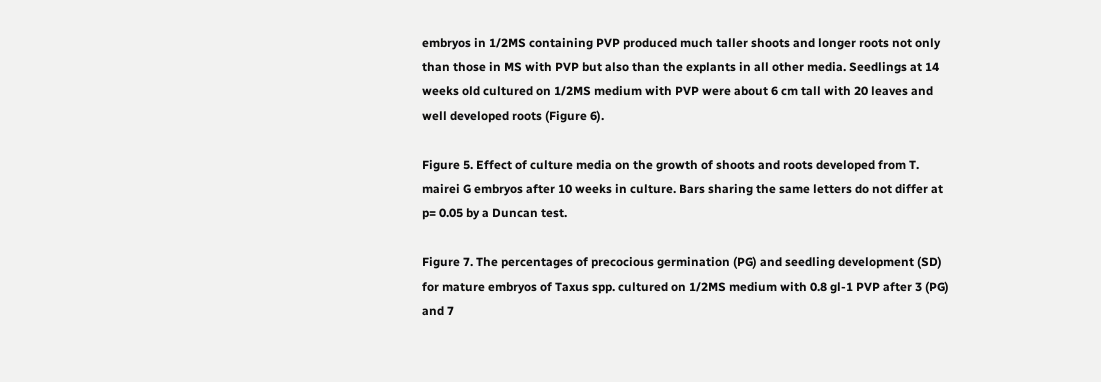embryos in 1/2MS containing PVP produced much taller shoots and longer roots not only than those in MS with PVP but also than the explants in all other media. Seedlings at 14 weeks old cultured on 1/2MS medium with PVP were about 6 cm tall with 20 leaves and well developed roots (Figure 6).

Figure 5. Effect of culture media on the growth of shoots and roots developed from T. mairei G embryos after 10 weeks in culture. Bars sharing the same letters do not differ at p= 0.05 by a Duncan test.

Figure 7. The percentages of precocious germination (PG) and seedling development (SD) for mature embryos of Taxus spp. cultured on 1/2MS medium with 0.8 gl-1 PVP after 3 (PG) and 7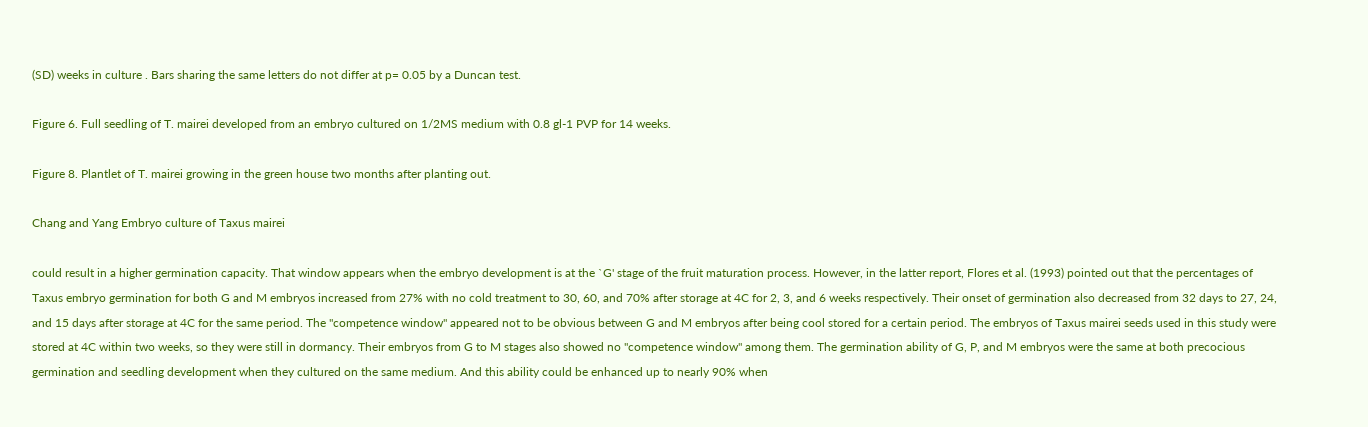(SD) weeks in culture . Bars sharing the same letters do not differ at p= 0.05 by a Duncan test.

Figure 6. Full seedling of T. mairei developed from an embryo cultured on 1/2MS medium with 0.8 gl-1 PVP for 14 weeks.

Figure 8. Plantlet of T. mairei growing in the green house two months after planting out.

Chang and Yang Embryo culture of Taxus mairei

could result in a higher germination capacity. That window appears when the embryo development is at the `G' stage of the fruit maturation process. However, in the latter report, Flores et al. (1993) pointed out that the percentages of Taxus embryo germination for both G and M embryos increased from 27% with no cold treatment to 30, 60, and 70% after storage at 4C for 2, 3, and 6 weeks respectively. Their onset of germination also decreased from 32 days to 27, 24, and 15 days after storage at 4C for the same period. The "competence window" appeared not to be obvious between G and M embryos after being cool stored for a certain period. The embryos of Taxus mairei seeds used in this study were stored at 4C within two weeks, so they were still in dormancy. Their embryos from G to M stages also showed no "competence window" among them. The germination ability of G, P, and M embryos were the same at both precocious germination and seedling development when they cultured on the same medium. And this ability could be enhanced up to nearly 90% when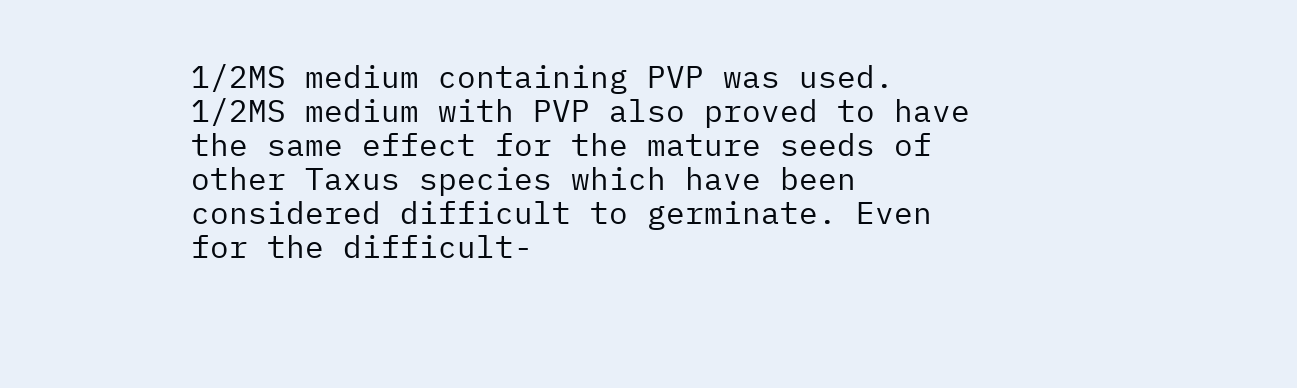1/2MS medium containing PVP was used. 1/2MS medium with PVP also proved to have the same effect for the mature seeds of other Taxus species which have been considered difficult to germinate. Even for the difficult-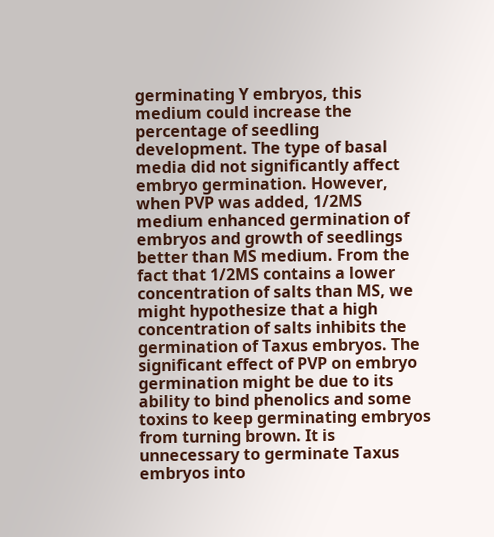germinating Y embryos, this medium could increase the percentage of seedling development. The type of basal media did not significantly affect embryo germination. However, when PVP was added, 1/2MS medium enhanced germination of embryos and growth of seedlings better than MS medium. From the fact that 1/2MS contains a lower concentration of salts than MS, we might hypothesize that a high concentration of salts inhibits the germination of Taxus embryos. The significant effect of PVP on embryo germination might be due to its ability to bind phenolics and some toxins to keep germinating embryos from turning brown. It is unnecessary to germinate Taxus embryos into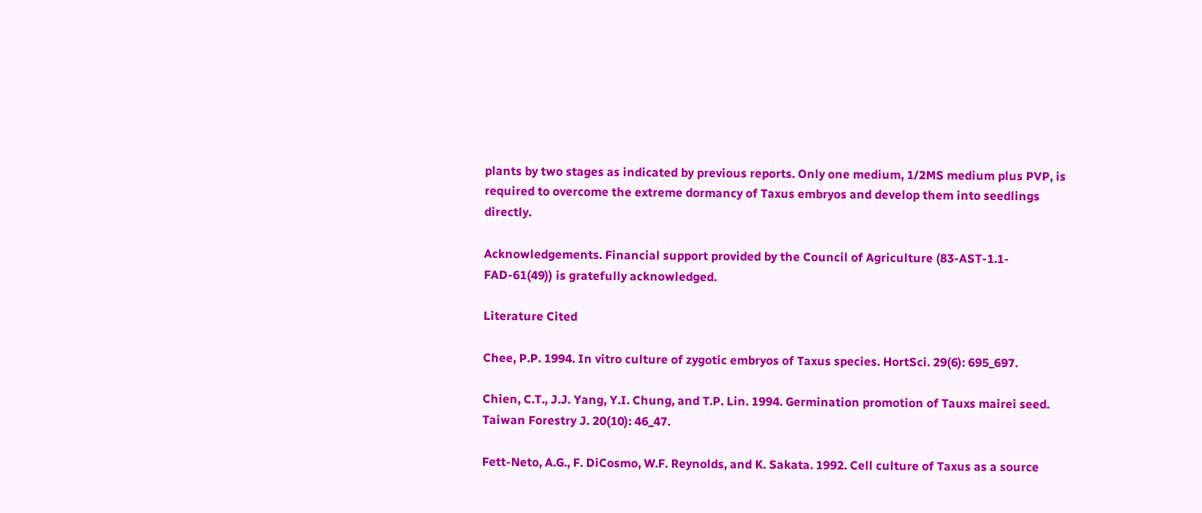plants by two stages as indicated by previous reports. Only one medium, 1/2MS medium plus PVP, is required to overcome the extreme dormancy of Taxus embryos and develop them into seedlings directly.

Acknowledgements. Financial support provided by the Council of Agriculture (83-AST-1.1-FAD-61(49)) is gratefully acknowledged.

Literature Cited

Chee, P.P. 1994. In vitro culture of zygotic embryos of Taxus species. HortSci. 29(6): 695_697.

Chien, C.T., J.J. Yang, Y.I. Chung, and T.P. Lin. 1994. Germination promotion of Tauxs mairei seed. Taiwan Forestry J. 20(10): 46_47.

Fett-Neto, A.G., F. DiCosmo, W.F. Reynolds, and K. Sakata. 1992. Cell culture of Taxus as a source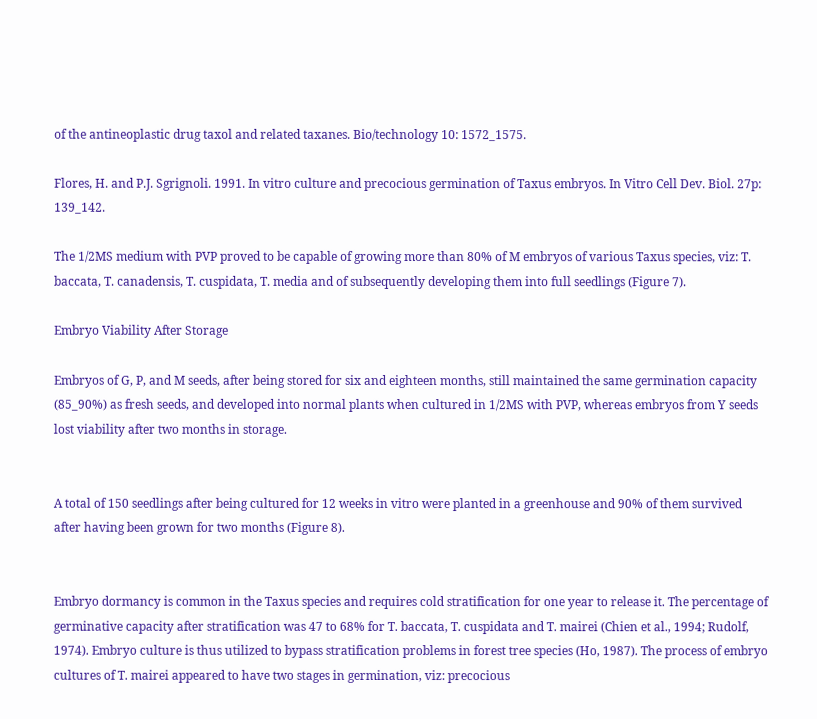of the antineoplastic drug taxol and related taxanes. Bio/technology 10: 1572_1575.

Flores, H. and P.J. Sgrignoli. 1991. In vitro culture and precocious germination of Taxus embryos. In Vitro Cell Dev. Biol. 27p: 139_142.

The 1/2MS medium with PVP proved to be capable of growing more than 80% of M embryos of various Taxus species, viz: T. baccata, T. canadensis, T. cuspidata, T. media and of subsequently developing them into full seedlings (Figure 7).

Embryo Viability After Storage

Embryos of G, P, and M seeds, after being stored for six and eighteen months, still maintained the same germination capacity (85_90%) as fresh seeds, and developed into normal plants when cultured in 1/2MS with PVP, whereas embryos from Y seeds lost viability after two months in storage.


A total of 150 seedlings after being cultured for 12 weeks in vitro were planted in a greenhouse and 90% of them survived after having been grown for two months (Figure 8).


Embryo dormancy is common in the Taxus species and requires cold stratification for one year to release it. The percentage of germinative capacity after stratification was 47 to 68% for T. baccata, T. cuspidata and T. mairei (Chien et al., 1994; Rudolf, 1974). Embryo culture is thus utilized to bypass stratification problems in forest tree species (Ho, 1987). The process of embryo cultures of T. mairei appeared to have two stages in germination, viz: precocious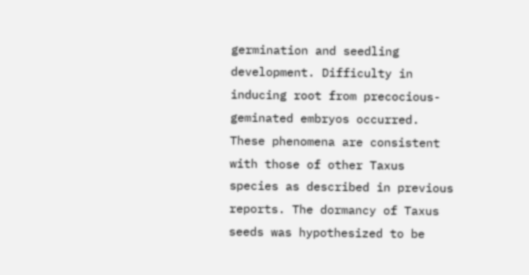germination and seedling development. Difficulty in inducing root from precocious-geminated embryos occurred. These phenomena are consistent with those of other Taxus species as described in previous reports. The dormancy of Taxus seeds was hypothesized to be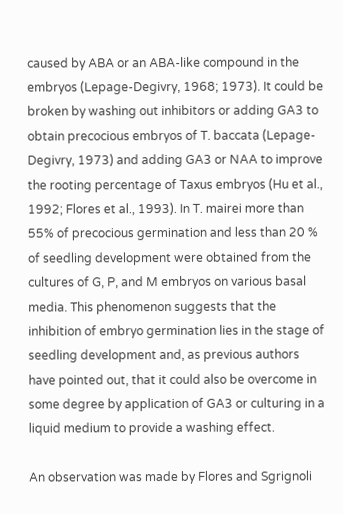caused by ABA or an ABA-like compound in the embryos (Lepage-Degivry, 1968; 1973). It could be broken by washing out inhibitors or adding GA3 to obtain precocious embryos of T. baccata (Lepage-Degivry, 1973) and adding GA3 or NAA to improve the rooting percentage of Taxus embryos (Hu et al., 1992; Flores et al., 1993). In T. mairei more than 55% of precocious germination and less than 20 % of seedling development were obtained from the cultures of G, P, and M embryos on various basal media. This phenomenon suggests that the inhibition of embryo germination lies in the stage of seedling development and, as previous authors have pointed out, that it could also be overcome in some degree by application of GA3 or culturing in a liquid medium to provide a washing effect.

An observation was made by Flores and Sgrignoli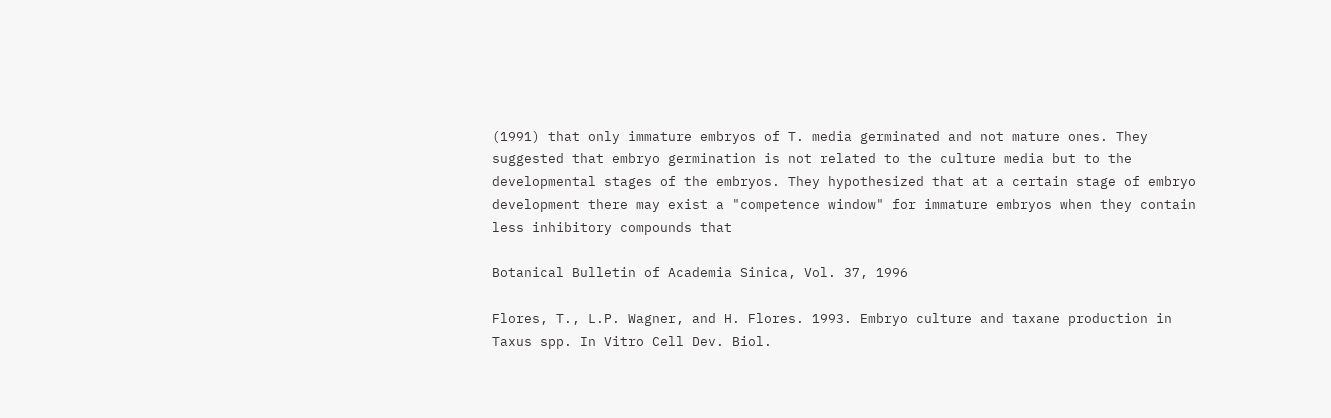(1991) that only immature embryos of T. media germinated and not mature ones. They suggested that embryo germination is not related to the culture media but to the developmental stages of the embryos. They hypothesized that at a certain stage of embryo development there may exist a "competence window" for immature embryos when they contain less inhibitory compounds that

Botanical Bulletin of Academia Sinica, Vol. 37, 1996

Flores, T., L.P. Wagner, and H. Flores. 1993. Embryo culture and taxane production in Taxus spp. In Vitro Cell Dev. Biol.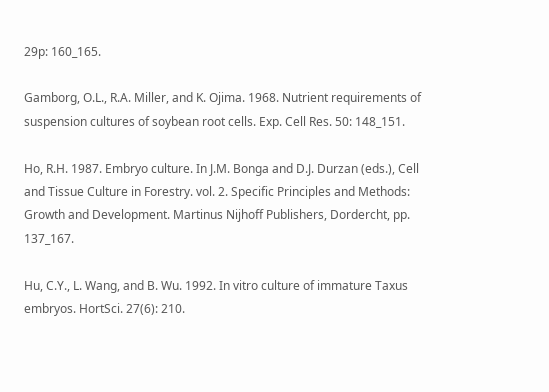29p: 160_165.

Gamborg, O.L., R.A. Miller, and K. Ojima. 1968. Nutrient requirements of suspension cultures of soybean root cells. Exp. Cell Res. 50: 148_151.

Ho, R.H. 1987. Embryo culture. In J.M. Bonga and D.J. Durzan (eds.), Cell and Tissue Culture in Forestry. vol. 2. Specific Principles and Methods: Growth and Development. Martinus Nijhoff Publishers, Dordercht, pp. 137_167.

Hu, C.Y., L. Wang, and B. Wu. 1992. In vitro culture of immature Taxus embryos. HortSci. 27(6): 210.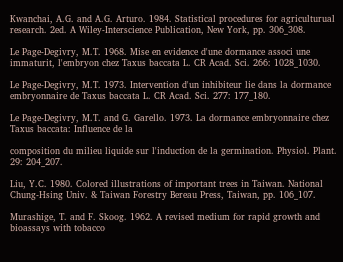Kwanchai, A.G. and A.G. Arturo. 1984. Statistical procedures for agriculturual research. 2ed. A Wiley-Interscience Publication, New York, pp. 306_308.

Le Page-Degivry, M.T. 1968. Mise en evidence d'une dormance associ une immaturit, l'embryon chez Taxus baccata L. CR Acad. Sci. 266: 1028_1030.

Le Page-Degivry, M.T. 1973. Intervention d'un inhibiteur lie dans la dormance embryonnaire de Taxus baccata L. CR Acad. Sci. 277: 177_180.

Le Page-Degivry, M.T. and G. Garello. 1973. La dormance embryonnaire chez Taxus baccata: Influence de la

composition du milieu liquide sur l'induction de la germination. Physiol. Plant. 29: 204_207.

Liu, Y.C. 1980. Colored illustrations of important trees in Taiwan. National Chung-Hsing Univ. & Taiwan Forestry Bereau Press, Taiwan, pp. 106_107.

Murashige, T. and F. Skoog. 1962. A revised medium for rapid growth and bioassays with tobacco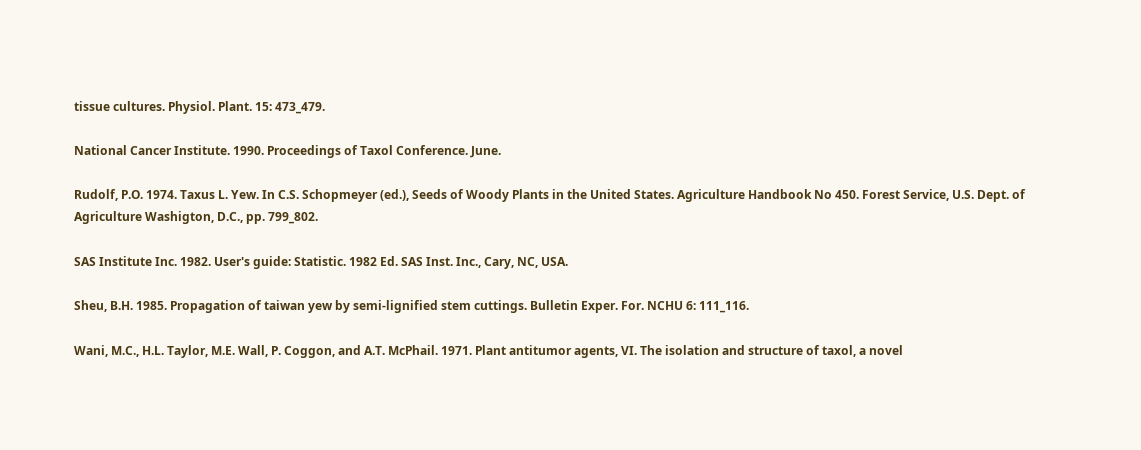tissue cultures. Physiol. Plant. 15: 473_479.

National Cancer Institute. 1990. Proceedings of Taxol Conference. June.

Rudolf, P.O. 1974. Taxus L. Yew. In C.S. Schopmeyer (ed.), Seeds of Woody Plants in the United States. Agriculture Handbook No 450. Forest Service, U.S. Dept. of Agriculture Washigton, D.C., pp. 799_802.

SAS Institute Inc. 1982. User's guide: Statistic. 1982 Ed. SAS Inst. Inc., Cary, NC, USA.

Sheu, B.H. 1985. Propagation of taiwan yew by semi-lignified stem cuttings. Bulletin Exper. For. NCHU 6: 111_116.

Wani, M.C., H.L. Taylor, M.E. Wall, P. Coggon, and A.T. McPhail. 1971. Plant antitumor agents, VI. The isolation and structure of taxol, a novel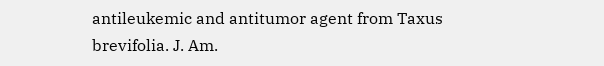antileukemic and antitumor agent from Taxus brevifolia. J. Am.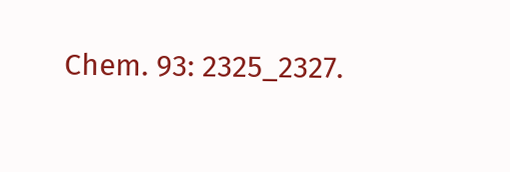Chem. 93: 2325_2327.